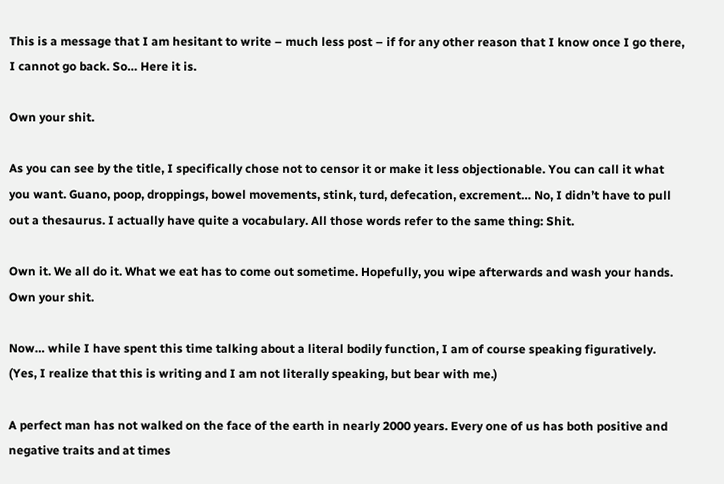This is a message that I am hesitant to write – much less post – if for any other reason that I know once I go there, I cannot go back. So… Here it is.

Own your shit.

As you can see by the title, I specifically chose not to censor it or make it less objectionable. You can call it what you want. Guano, poop, droppings, bowel movements, stink, turd, defecation, excrement… No, I didn’t have to pull out a thesaurus. I actually have quite a vocabulary. All those words refer to the same thing: Shit.

Own it. We all do it. What we eat has to come out sometime. Hopefully, you wipe afterwards and wash your hands. Own your shit.

Now… while I have spent this time talking about a literal bodily function, I am of course speaking figuratively. (Yes, I realize that this is writing and I am not literally speaking, but bear with me.)

A perfect man has not walked on the face of the earth in nearly 2000 years. Every one of us has both positive and negative traits and at times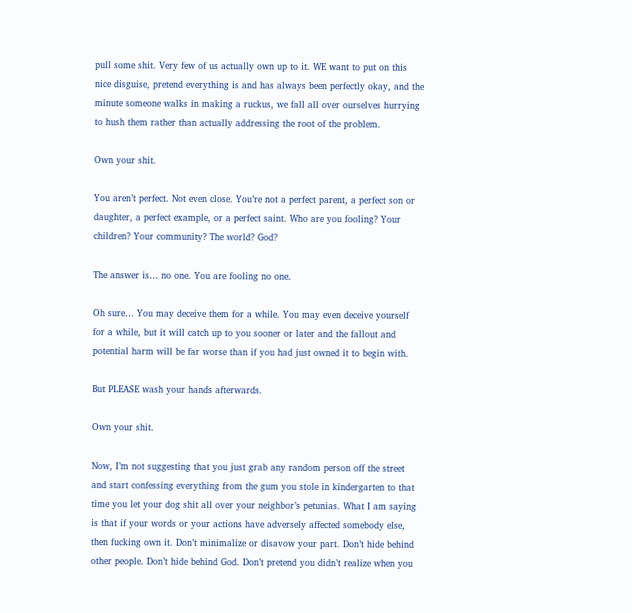pull some shit. Very few of us actually own up to it. WE want to put on this nice disguise, pretend everything is and has always been perfectly okay, and the minute someone walks in making a ruckus, we fall all over ourselves hurrying to hush them rather than actually addressing the root of the problem.

Own your shit.

You aren’t perfect. Not even close. You’re not a perfect parent, a perfect son or daughter, a perfect example, or a perfect saint. Who are you fooling? Your children? Your community? The world? God?

The answer is… no one. You are fooling no one.

Oh sure… You may deceive them for a while. You may even deceive yourself for a while, but it will catch up to you sooner or later and the fallout and potential harm will be far worse than if you had just owned it to begin with.

But PLEASE wash your hands afterwards.

Own your shit.

Now, I’m not suggesting that you just grab any random person off the street and start confessing everything from the gum you stole in kindergarten to that time you let your dog shit all over your neighbor’s petunias. What I am saying is that if your words or your actions have adversely affected somebody else, then fucking own it. Don’t minimalize or disavow your part. Don’t hide behind other people. Don’t hide behind God. Don’t pretend you didn’t realize when you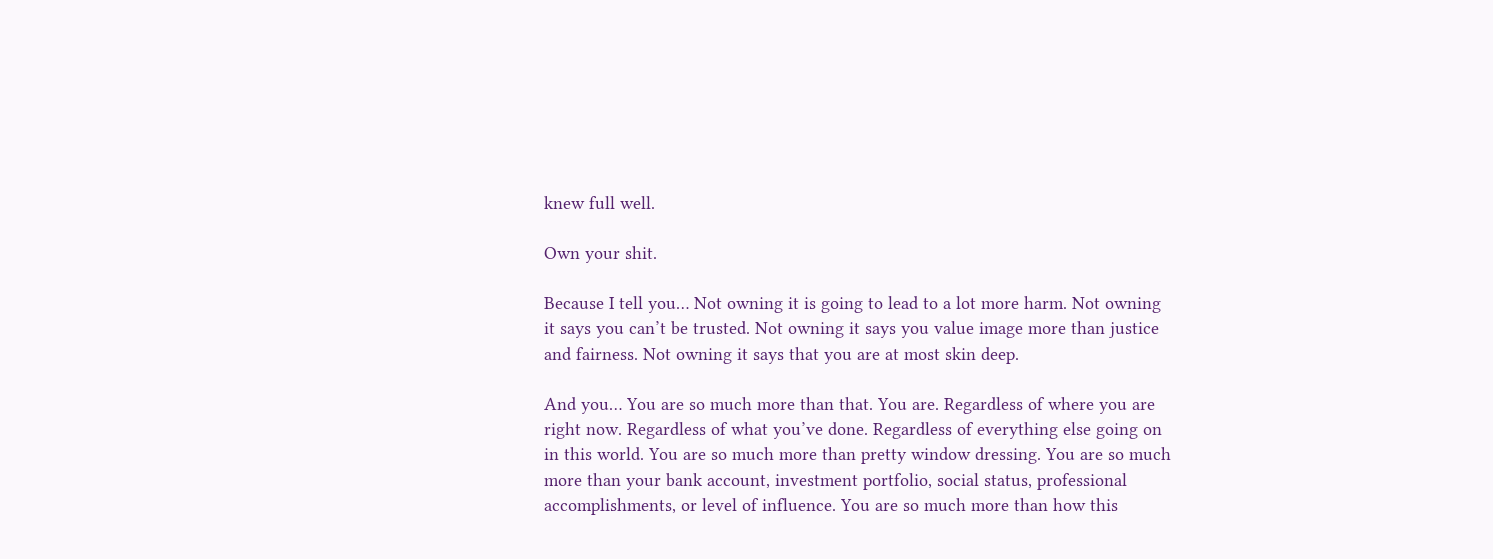knew full well.

Own your shit.

Because I tell you… Not owning it is going to lead to a lot more harm. Not owning it says you can’t be trusted. Not owning it says you value image more than justice and fairness. Not owning it says that you are at most skin deep.

And you… You are so much more than that. You are. Regardless of where you are right now. Regardless of what you’ve done. Regardless of everything else going on in this world. You are so much more than pretty window dressing. You are so much more than your bank account, investment portfolio, social status, professional accomplishments, or level of influence. You are so much more than how this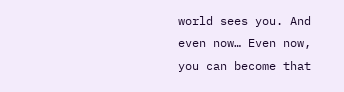world sees you. And even now… Even now, you can become that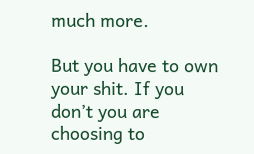much more.

But you have to own your shit. If you don’t you are choosing to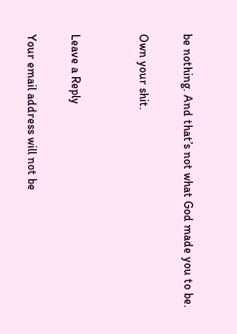be nothing. And that’s not what God made you to be.

Own your shit.


Leave a Reply

Your email address will not be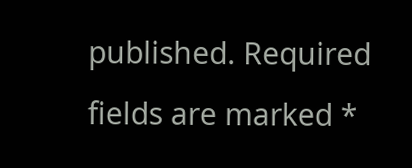published. Required fields are marked *